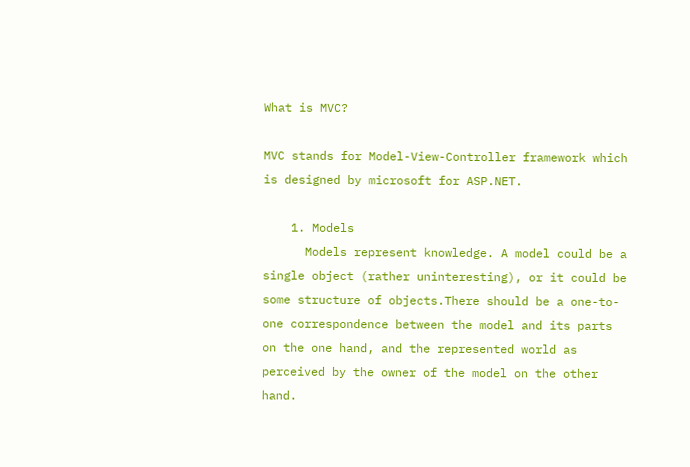What is MVC?

MVC stands for Model-View-Controller framework which is designed by microsoft for ASP.NET.

    1. Models
      Models represent knowledge. A model could be a single object (rather uninteresting), or it could be some structure of objects.There should be a one-to-one correspondence between the model and its parts on the one hand, and the represented world as perceived by the owner of the model on the other hand.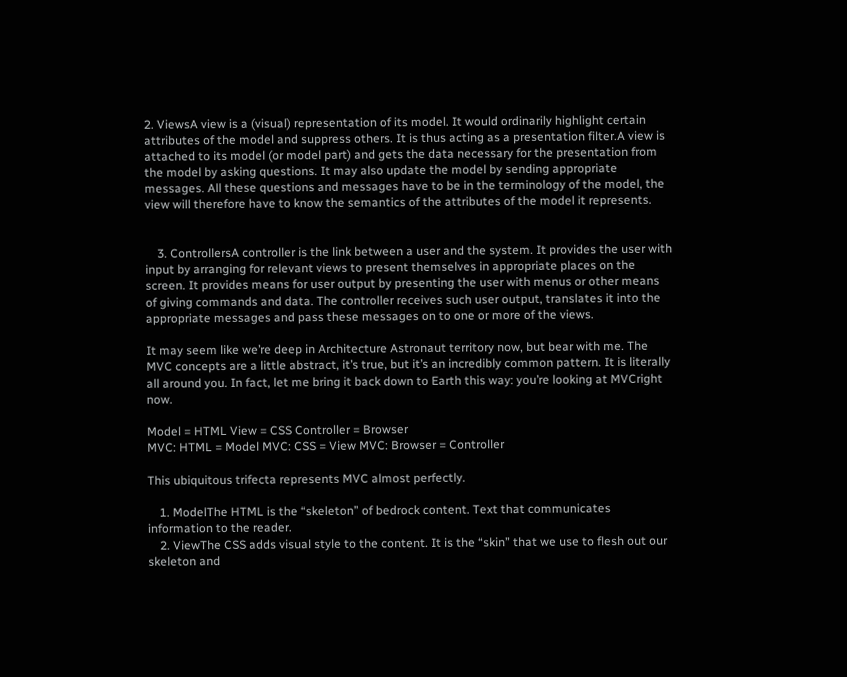2. ViewsA view is a (visual) representation of its model. It would ordinarily highlight certain attributes of the model and suppress others. It is thus acting as a presentation filter.A view is attached to its model (or model part) and gets the data necessary for the presentation from the model by asking questions. It may also update the model by sending appropriate messages. All these questions and messages have to be in the terminology of the model, the view will therefore have to know the semantics of the attributes of the model it represents.


    3. ControllersA controller is the link between a user and the system. It provides the user with input by arranging for relevant views to present themselves in appropriate places on the screen. It provides means for user output by presenting the user with menus or other means of giving commands and data. The controller receives such user output, translates it into the appropriate messages and pass these messages on to one or more of the views.

It may seem like we’re deep in Architecture Astronaut territory now, but bear with me. The MVC concepts are a little abstract, it’s true, but it’s an incredibly common pattern. It is literally all around you. In fact, let me bring it back down to Earth this way: you’re looking at MVCright now.

Model = HTML View = CSS Controller = Browser
MVC: HTML = Model MVC: CSS = View MVC: Browser = Controller

This ubiquitous trifecta represents MVC almost perfectly.

    1. ModelThe HTML is the “skeleton” of bedrock content. Text that communicates information to the reader.
    2. ViewThe CSS adds visual style to the content. It is the “skin” that we use to flesh out our skeleton and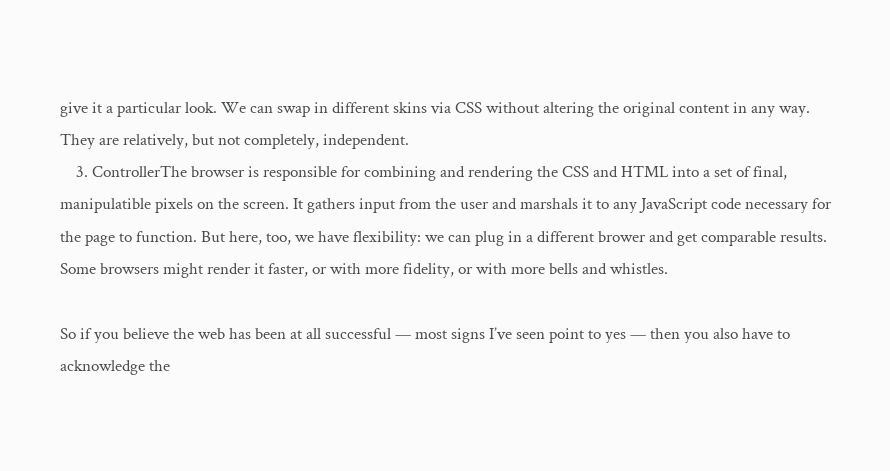give it a particular look. We can swap in different skins via CSS without altering the original content in any way. They are relatively, but not completely, independent.
    3. ControllerThe browser is responsible for combining and rendering the CSS and HTML into a set of final, manipulatible pixels on the screen. It gathers input from the user and marshals it to any JavaScript code necessary for the page to function. But here, too, we have flexibility: we can plug in a different brower and get comparable results. Some browsers might render it faster, or with more fidelity, or with more bells and whistles.

So if you believe the web has been at all successful — most signs I’ve seen point to yes — then you also have to acknowledge the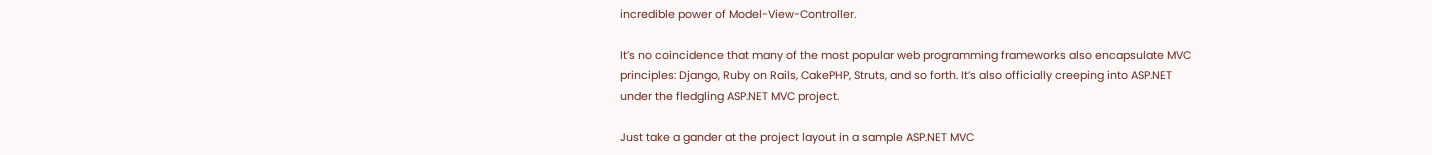incredible power of Model-View-Controller.

It’s no coincidence that many of the most popular web programming frameworks also encapsulate MVC principles: Django, Ruby on Rails, CakePHP, Struts, and so forth. It’s also officially creeping into ASP.NET under the fledgling ASP.NET MVC project.

Just take a gander at the project layout in a sample ASP.NET MVC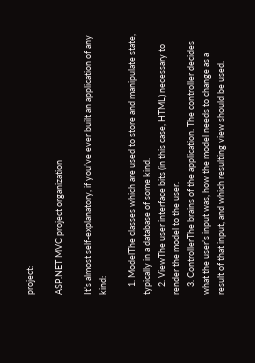project:

ASP.NET MVC project organization

It’s almost self-explanatory, if you’ve ever built an application of any kind:

    1. ModelThe classes which are used to store and manipulate state, typically in a database of some kind.
    2. ViewThe user interface bits (in this case, HTML) necessary to render the model to the user.
    3. ControllerThe brains of the application. The controller decides what the user’s input was, how the model needs to change as a result of that input, and which resulting view should be used.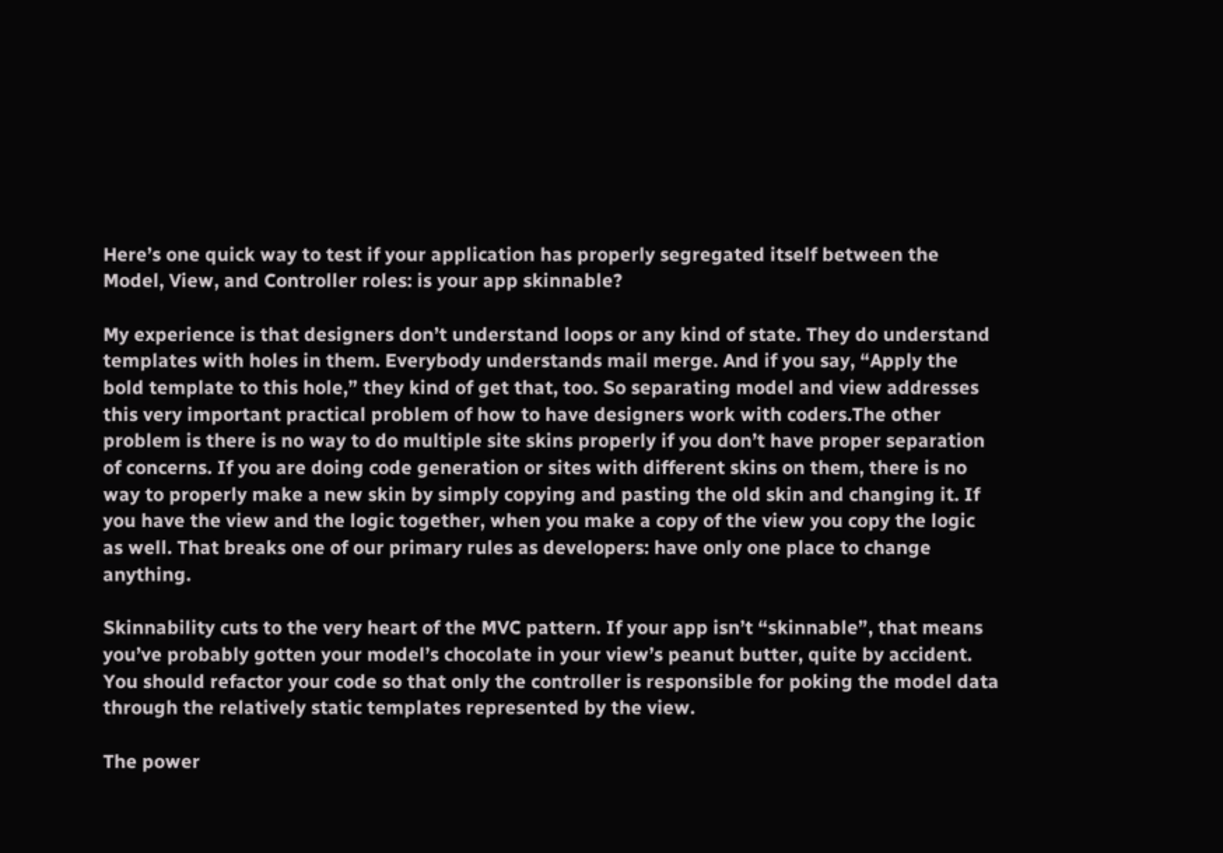Here’s one quick way to test if your application has properly segregated itself between the Model, View, and Controller roles: is your app skinnable?

My experience is that designers don’t understand loops or any kind of state. They do understand templates with holes in them. Everybody understands mail merge. And if you say, “Apply the bold template to this hole,” they kind of get that, too. So separating model and view addresses this very important practical problem of how to have designers work with coders.The other problem is there is no way to do multiple site skins properly if you don’t have proper separation of concerns. If you are doing code generation or sites with different skins on them, there is no way to properly make a new skin by simply copying and pasting the old skin and changing it. If you have the view and the logic together, when you make a copy of the view you copy the logic as well. That breaks one of our primary rules as developers: have only one place to change anything.

Skinnability cuts to the very heart of the MVC pattern. If your app isn’t “skinnable”, that means you’ve probably gotten your model’s chocolate in your view’s peanut butter, quite by accident. You should refactor your code so that only the controller is responsible for poking the model data through the relatively static templates represented by the view.

The power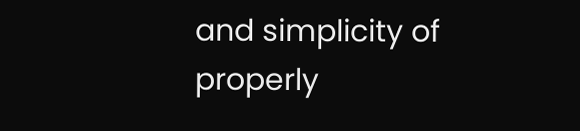and simplicity of properly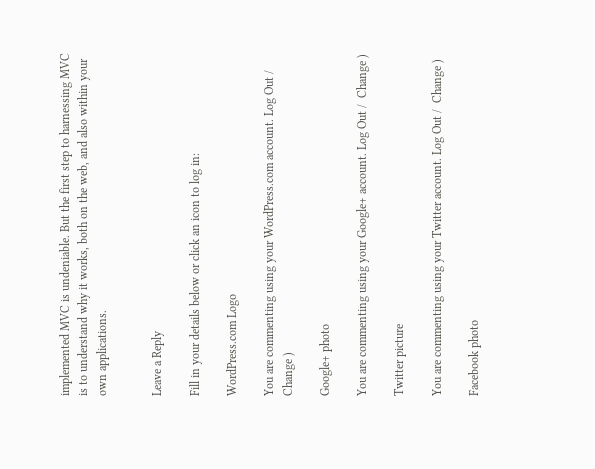implemented MVC is undeniable. But the first step to harnessing MVC is to understand why it works, both on the web, and also within your own applications.


Leave a Reply

Fill in your details below or click an icon to log in:

WordPress.com Logo

You are commenting using your WordPress.com account. Log Out /  Change )

Google+ photo

You are commenting using your Google+ account. Log Out /  Change )

Twitter picture

You are commenting using your Twitter account. Log Out /  Change )

Facebook photo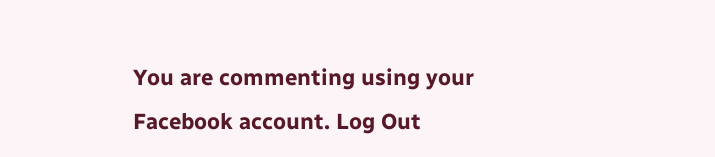You are commenting using your Facebook account. Log Out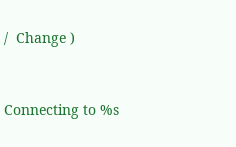/  Change )


Connecting to %s